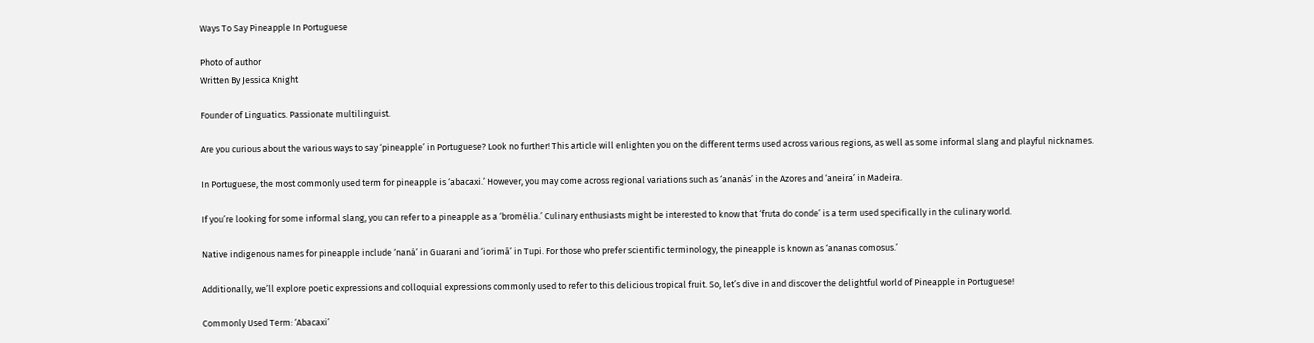Ways To Say Pineapple In Portuguese

Photo of author
Written By Jessica Knight

Founder of Linguatics. Passionate multilinguist.

Are you curious about the various ways to say ‘pineapple’ in Portuguese? Look no further! This article will enlighten you on the different terms used across various regions, as well as some informal slang and playful nicknames.

In Portuguese, the most commonly used term for pineapple is ‘abacaxi.’ However, you may come across regional variations such as ‘ananás’ in the Azores and ‘aneira’ in Madeira.

If you’re looking for some informal slang, you can refer to a pineapple as a ‘bromélia.’ Culinary enthusiasts might be interested to know that ‘fruta do conde’ is a term used specifically in the culinary world.

Native indigenous names for pineapple include ‘naná’ in Guarani and ‘iorimã’ in Tupi. For those who prefer scientific terminology, the pineapple is known as ‘ananas comosus.’

Additionally, we’ll explore poetic expressions and colloquial expressions commonly used to refer to this delicious tropical fruit. So, let’s dive in and discover the delightful world of Pineapple in Portuguese!

Commonly Used Term: ‘Abacaxi’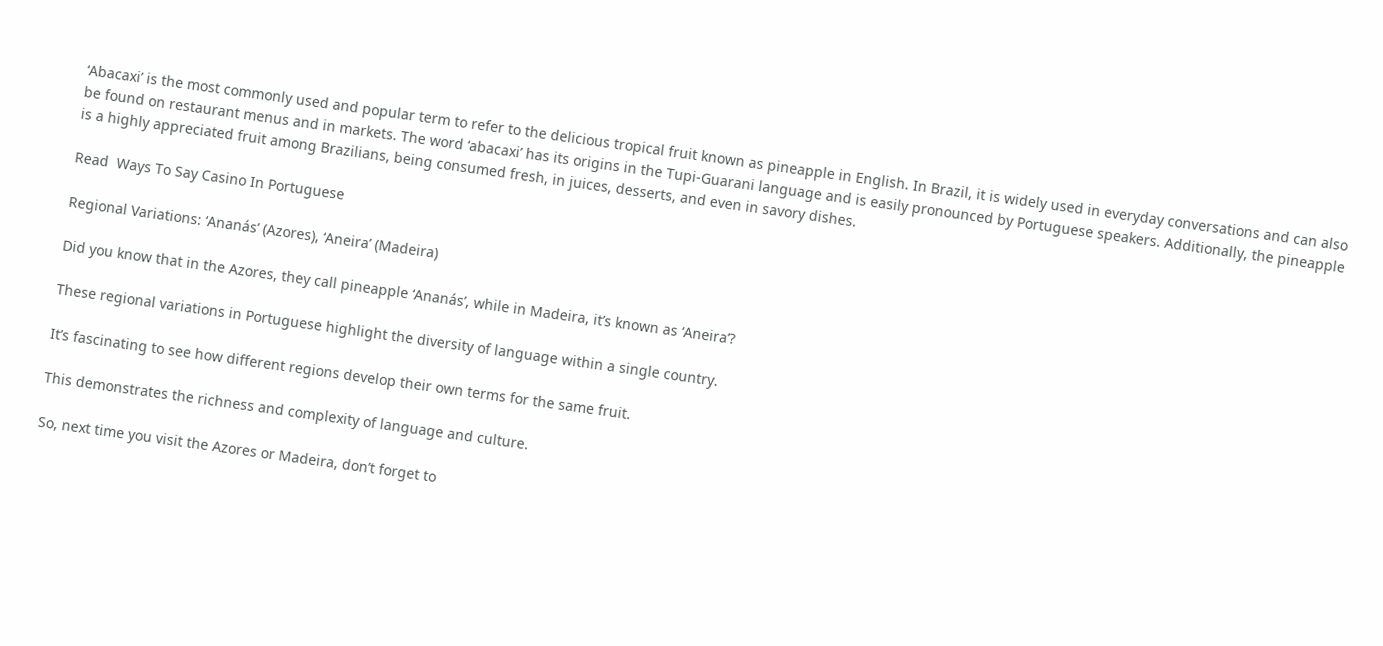‘Abacaxi’ is the most commonly used and popular term to refer to the delicious tropical fruit known as pineapple in English. In Brazil, it is widely used in everyday conversations and can also be found on restaurant menus and in markets. The word ‘abacaxi’ has its origins in the Tupi-Guarani language and is easily pronounced by Portuguese speakers. Additionally, the pineapple is a highly appreciated fruit among Brazilians, being consumed fresh, in juices, desserts, and even in savory dishes.

Read  Ways To Say Casino In Portuguese

Regional Variations: ‘Ananás’ (Azores), ‘Aneira’ (Madeira)

Did you know that in the Azores, they call pineapple ‘Ananás’, while in Madeira, it’s known as ‘Aneira’?

These regional variations in Portuguese highlight the diversity of language within a single country.

It’s fascinating to see how different regions develop their own terms for the same fruit.

This demonstrates the richness and complexity of language and culture.

So, next time you visit the Azores or Madeira, don’t forget to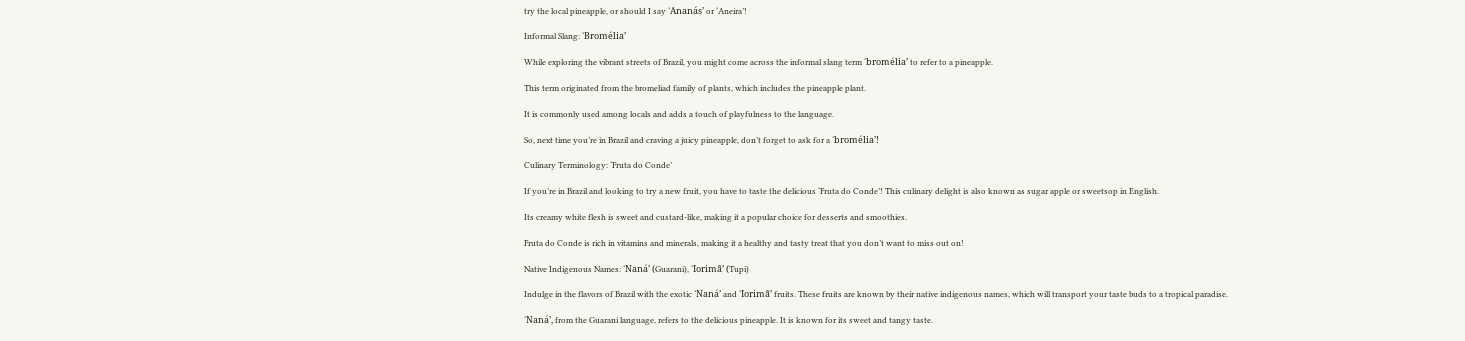try the local pineapple, or should I say ‘Ananás’ or ‘Aneira’!

Informal Slang: ‘Bromélia’

While exploring the vibrant streets of Brazil, you might come across the informal slang term ‘bromélia’ to refer to a pineapple.

This term originated from the bromeliad family of plants, which includes the pineapple plant.

It is commonly used among locals and adds a touch of playfulness to the language.

So, next time you’re in Brazil and craving a juicy pineapple, don’t forget to ask for a ‘bromélia’!

Culinary Terminology: ‘Fruta do Conde’

If you’re in Brazil and looking to try a new fruit, you have to taste the delicious ‘Fruta do Conde’! This culinary delight is also known as sugar apple or sweetsop in English.

Its creamy white flesh is sweet and custard-like, making it a popular choice for desserts and smoothies.

Fruta do Conde is rich in vitamins and minerals, making it a healthy and tasty treat that you don’t want to miss out on!

Native Indigenous Names: ‘Naná’ (Guarani), ‘Iorimã’ (Tupi)

Indulge in the flavors of Brazil with the exotic ‘Naná’ and ‘Iorimã’ fruits. These fruits are known by their native indigenous names, which will transport your taste buds to a tropical paradise.

‘Naná’, from the Guarani language, refers to the delicious pineapple. It is known for its sweet and tangy taste.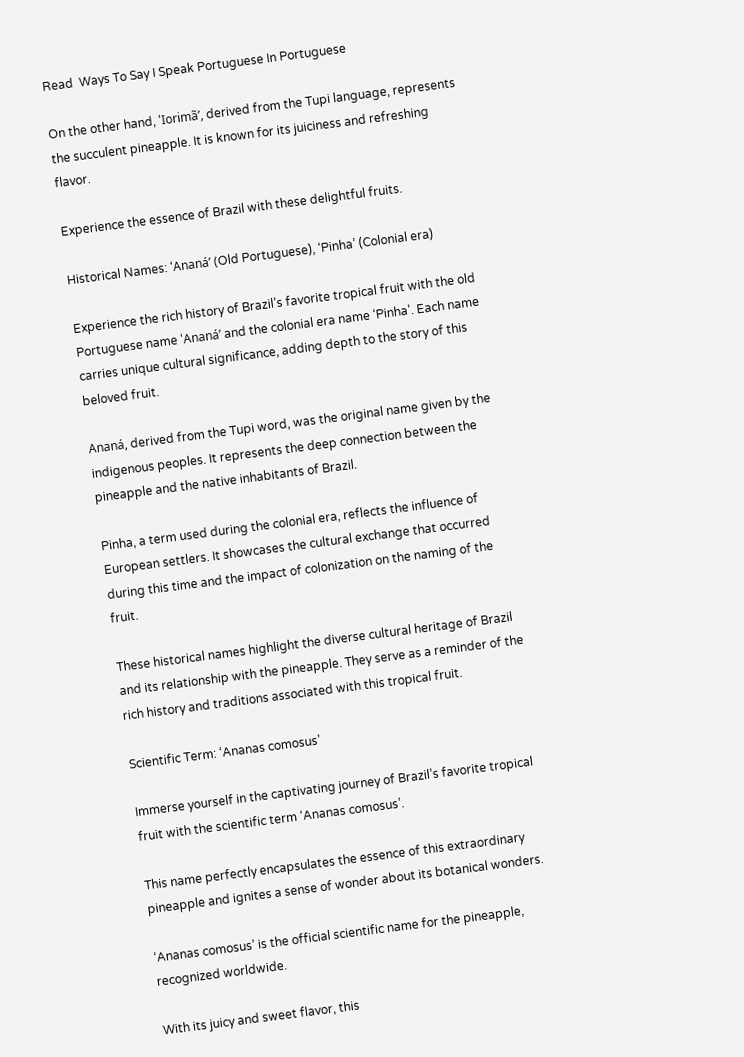Read  Ways To Say I Speak Portuguese In Portuguese

On the other hand, ‘Iorimã’, derived from the Tupi language, represents the succulent pineapple. It is known for its juiciness and refreshing flavor.

Experience the essence of Brazil with these delightful fruits.

Historical Names: ‘Ananá’ (Old Portuguese), ‘Pinha’ (Colonial era)

Experience the rich history of Brazil’s favorite tropical fruit with the old Portuguese name ‘Ananá’ and the colonial era name ‘Pinha’. Each name carries unique cultural significance, adding depth to the story of this beloved fruit.

Ananá, derived from the Tupi word, was the original name given by the indigenous peoples. It represents the deep connection between the pineapple and the native inhabitants of Brazil.

Pinha, a term used during the colonial era, reflects the influence of European settlers. It showcases the cultural exchange that occurred during this time and the impact of colonization on the naming of the fruit.

These historical names highlight the diverse cultural heritage of Brazil and its relationship with the pineapple. They serve as a reminder of the rich history and traditions associated with this tropical fruit.

Scientific Term: ‘Ananas comosus’

Immerse yourself in the captivating journey of Brazil’s favorite tropical fruit with the scientific term ‘Ananas comosus’.

This name perfectly encapsulates the essence of this extraordinary pineapple and ignites a sense of wonder about its botanical wonders.

‘Ananas comosus’ is the official scientific name for the pineapple, recognized worldwide.

With its juicy and sweet flavor, this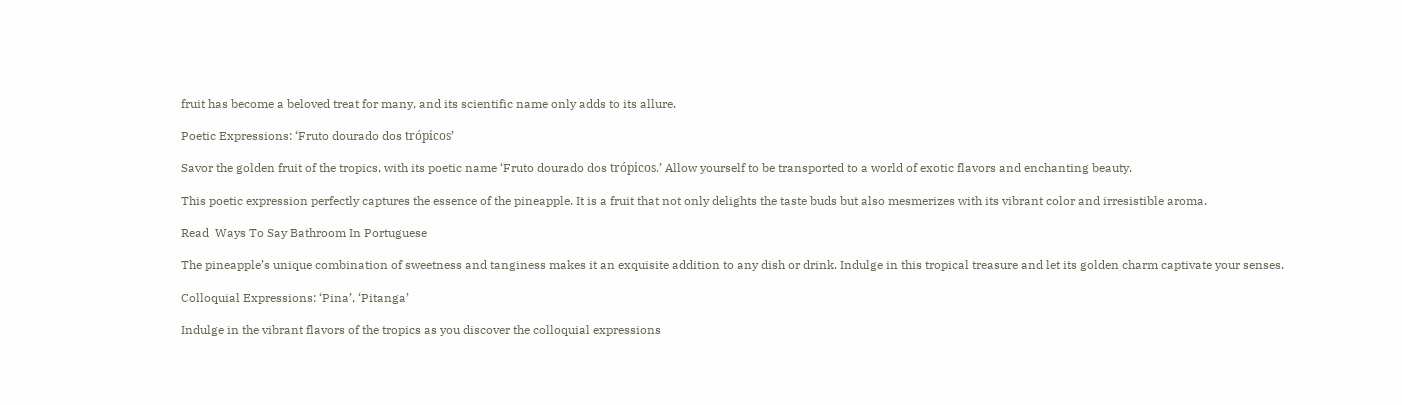fruit has become a beloved treat for many, and its scientific name only adds to its allure.

Poetic Expressions: ‘Fruto dourado dos trópicos’

Savor the golden fruit of the tropics, with its poetic name ‘Fruto dourado dos trópicos.’ Allow yourself to be transported to a world of exotic flavors and enchanting beauty.

This poetic expression perfectly captures the essence of the pineapple. It is a fruit that not only delights the taste buds but also mesmerizes with its vibrant color and irresistible aroma.

Read  Ways To Say Bathroom In Portuguese

The pineapple’s unique combination of sweetness and tanginess makes it an exquisite addition to any dish or drink. Indulge in this tropical treasure and let its golden charm captivate your senses.

Colloquial Expressions: ‘Pina’, ‘Pitanga’

Indulge in the vibrant flavors of the tropics as you discover the colloquial expressions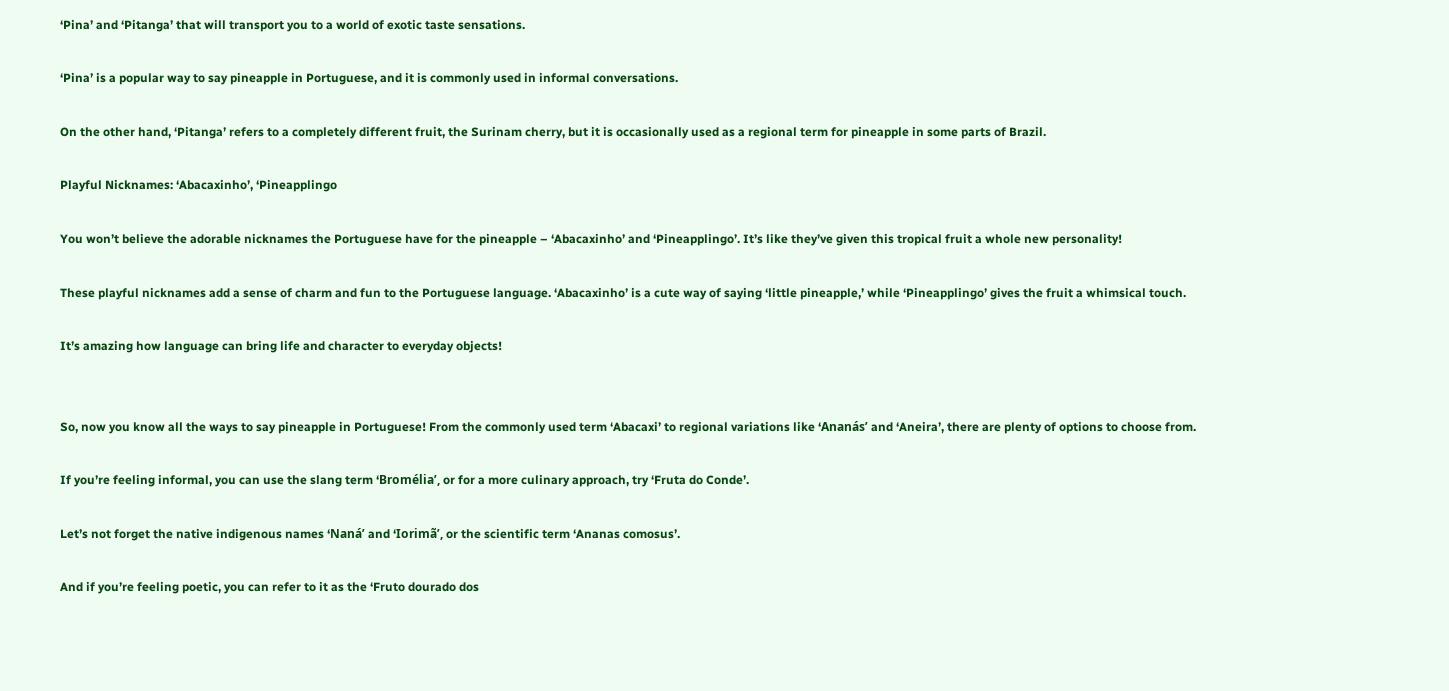‘Pina’ and ‘Pitanga’ that will transport you to a world of exotic taste sensations.

‘Pina’ is a popular way to say pineapple in Portuguese, and it is commonly used in informal conversations.

On the other hand, ‘Pitanga’ refers to a completely different fruit, the Surinam cherry, but it is occasionally used as a regional term for pineapple in some parts of Brazil.

Playful Nicknames: ‘Abacaxinho’, ‘Pineapplingo

You won’t believe the adorable nicknames the Portuguese have for the pineapple – ‘Abacaxinho’ and ‘Pineapplingo’. It’s like they’ve given this tropical fruit a whole new personality!

These playful nicknames add a sense of charm and fun to the Portuguese language. ‘Abacaxinho’ is a cute way of saying ‘little pineapple,’ while ‘Pineapplingo’ gives the fruit a whimsical touch.

It’s amazing how language can bring life and character to everyday objects!


So, now you know all the ways to say pineapple in Portuguese! From the commonly used term ‘Abacaxi’ to regional variations like ‘Ananás’ and ‘Aneira’, there are plenty of options to choose from.

If you’re feeling informal, you can use the slang term ‘Bromélia’, or for a more culinary approach, try ‘Fruta do Conde’.

Let’s not forget the native indigenous names ‘Naná’ and ‘Iorimã’, or the scientific term ‘Ananas comosus’.

And if you’re feeling poetic, you can refer to it as the ‘Fruto dourado dos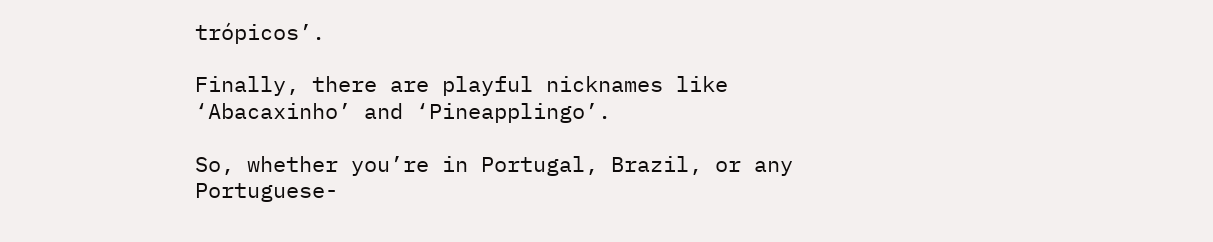trópicos’.

Finally, there are playful nicknames like ‘Abacaxinho’ and ‘Pineapplingo’.

So, whether you’re in Portugal, Brazil, or any Portuguese-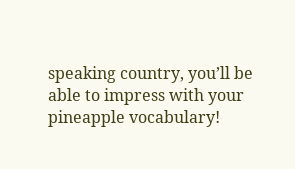speaking country, you’ll be able to impress with your pineapple vocabulary!